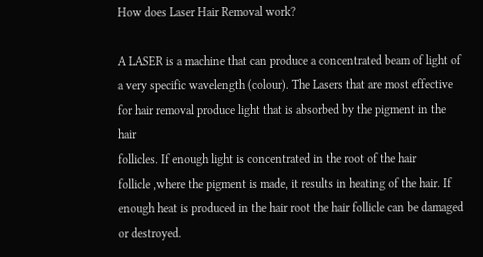How does Laser Hair Removal work?

A LASER is a machine that can produce a concentrated beam of light of
a very specific wavelength (colour). The Lasers that are most effective
for hair removal produce light that is absorbed by the pigment in the hair
follicles. If enough light is concentrated in the root of the hair
follicle ,where the pigment is made, it results in heating of the hair. If
enough heat is produced in the hair root the hair follicle can be damaged
or destroyed.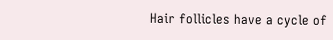Hair follicles have a cycle of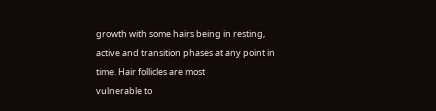growth with some hairs being in resting,
active and transition phases at any point in time. Hair follicles are most
vulnerable to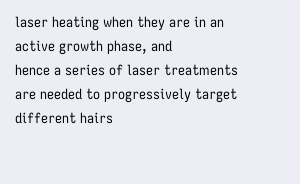laser heating when they are in an active growth phase, and
hence a series of laser treatments are needed to progressively target
different hairs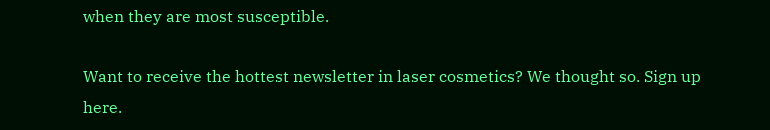when they are most susceptible.

Want to receive the hottest newsletter in laser cosmetics? We thought so. Sign up here.